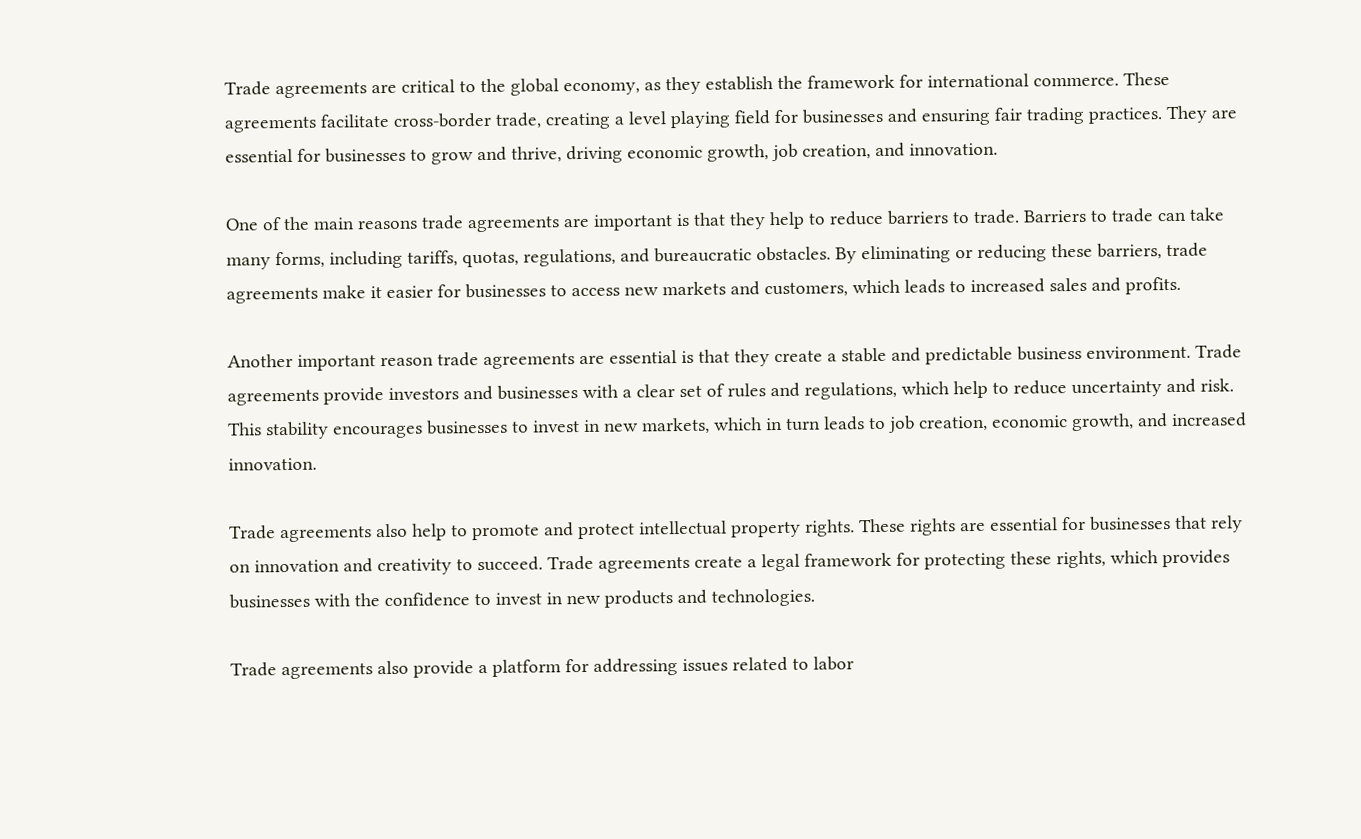Trade agreements are critical to the global economy, as they establish the framework for international commerce. These agreements facilitate cross-border trade, creating a level playing field for businesses and ensuring fair trading practices. They are essential for businesses to grow and thrive, driving economic growth, job creation, and innovation.

One of the main reasons trade agreements are important is that they help to reduce barriers to trade. Barriers to trade can take many forms, including tariffs, quotas, regulations, and bureaucratic obstacles. By eliminating or reducing these barriers, trade agreements make it easier for businesses to access new markets and customers, which leads to increased sales and profits.

Another important reason trade agreements are essential is that they create a stable and predictable business environment. Trade agreements provide investors and businesses with a clear set of rules and regulations, which help to reduce uncertainty and risk. This stability encourages businesses to invest in new markets, which in turn leads to job creation, economic growth, and increased innovation.

Trade agreements also help to promote and protect intellectual property rights. These rights are essential for businesses that rely on innovation and creativity to succeed. Trade agreements create a legal framework for protecting these rights, which provides businesses with the confidence to invest in new products and technologies.

Trade agreements also provide a platform for addressing issues related to labor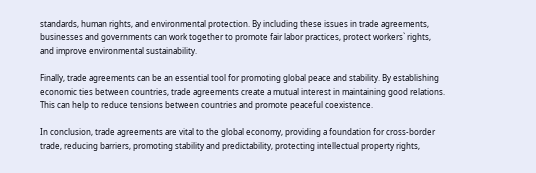standards, human rights, and environmental protection. By including these issues in trade agreements, businesses and governments can work together to promote fair labor practices, protect workers` rights, and improve environmental sustainability.

Finally, trade agreements can be an essential tool for promoting global peace and stability. By establishing economic ties between countries, trade agreements create a mutual interest in maintaining good relations. This can help to reduce tensions between countries and promote peaceful coexistence.

In conclusion, trade agreements are vital to the global economy, providing a foundation for cross-border trade, reducing barriers, promoting stability and predictability, protecting intellectual property rights,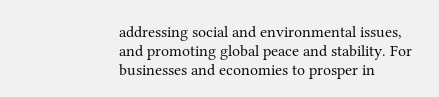addressing social and environmental issues, and promoting global peace and stability. For businesses and economies to prosper in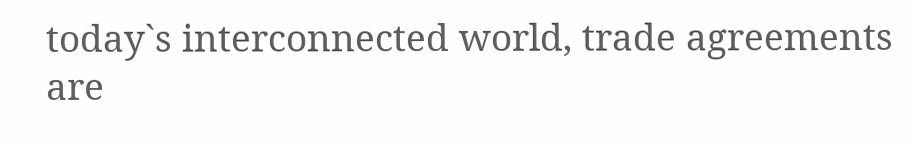today`s interconnected world, trade agreements are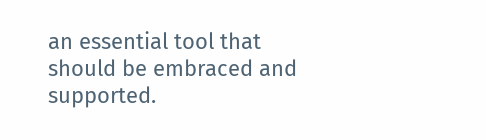an essential tool that should be embraced and supported.